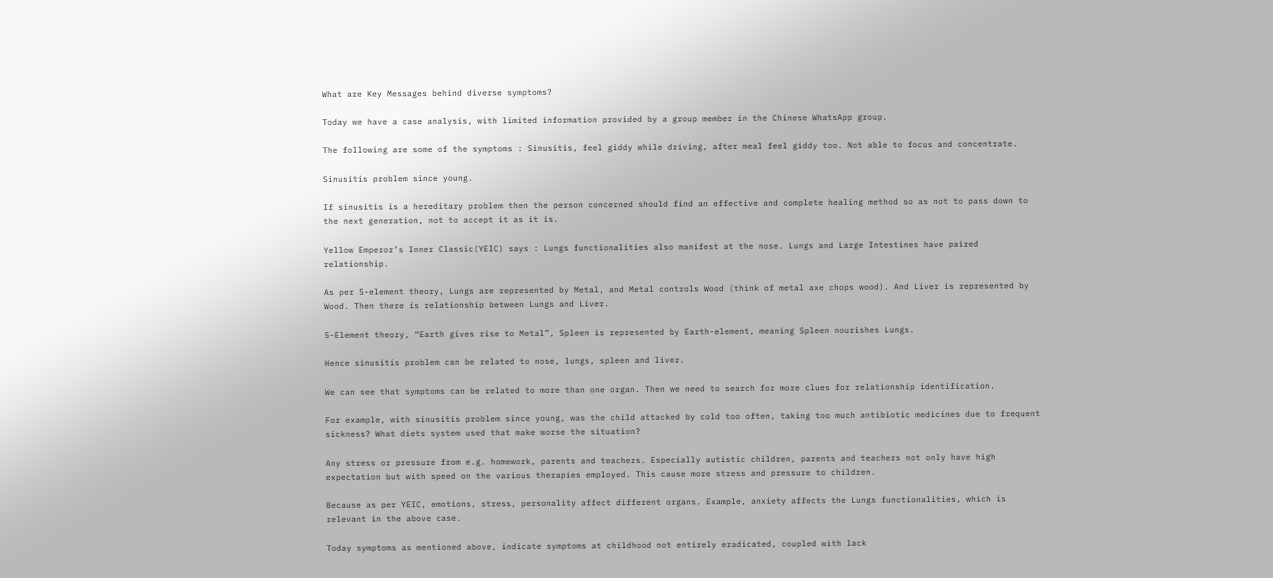What are Key Messages behind diverse symptoms?

Today we have a case analysis, with limited information provided by a group member in the Chinese WhatsApp group.

The following are some of the symptoms : Sinusitis, feel giddy while driving, after meal feel giddy too. Not able to focus and concentrate.

Sinusitis problem since young.

If sinusitis is a hereditary problem then the person concerned should find an effective and complete healing method so as not to pass down to the next generation, not to accept it as it is.

Yellow Emperor’s Inner Classic(YEIC) says : Lungs functionalities also manifest at the nose. Lungs and Large Intestines have paired relationship.

As per 5-element theory, Lungs are represented by Metal, and Metal controls Wood (think of metal axe chops wood). And Liver is represented by Wood. Then there is relationship between Lungs and Liver.

5-Element theory, “Earth gives rise to Metal”, Spleen is represented by Earth-element, meaning Spleen nourishes Lungs.

Hence sinusitis problem can be related to nose, lungs, spleen and liver.

We can see that symptoms can be related to more than one organ. Then we need to search for more clues for relationship identification.

For example, with sinusitis problem since young, was the child attacked by cold too often, taking too much antibiotic medicines due to frequent sickness? What diets system used that make worse the situation?

Any stress or pressure from e.g. homework, parents and teachers. Especially autistic children, parents and teachers not only have high expectation but with speed on the various therapies employed. This cause more stress and pressure to children.

Because as per YEIC, emotions, stress, personality affect different organs. Example, anxiety affects the Lungs functionalities, which is relevant in the above case.

Today symptoms as mentioned above, indicate symptoms at childhood not entirely eradicated, coupled with lack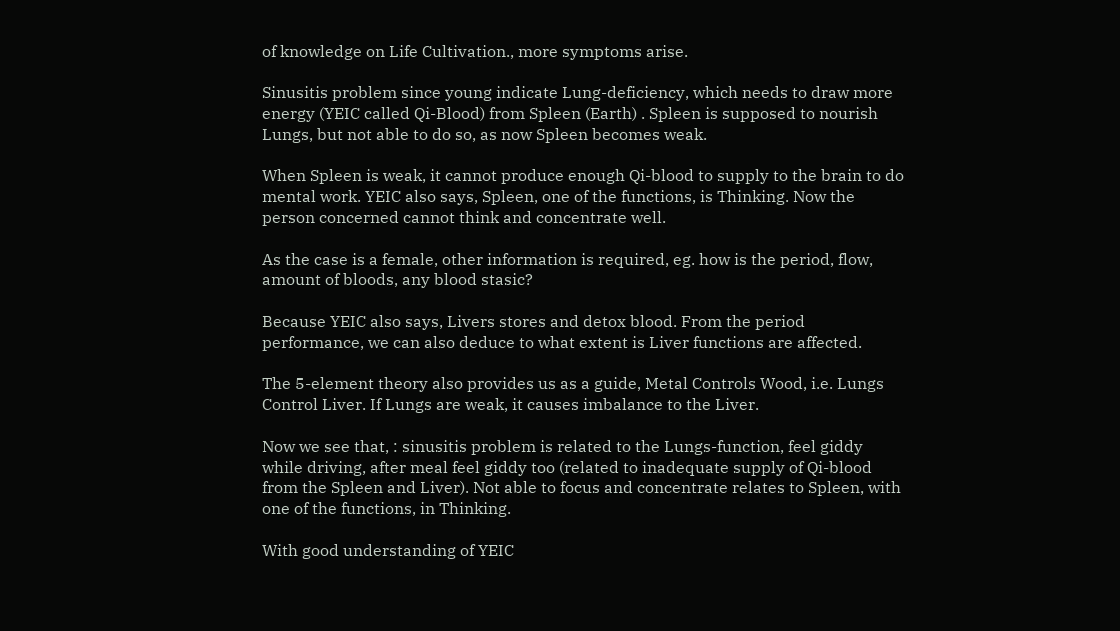of knowledge on Life Cultivation., more symptoms arise.

Sinusitis problem since young indicate Lung-deficiency, which needs to draw more energy (YEIC called Qi-Blood) from Spleen (Earth) . Spleen is supposed to nourish Lungs, but not able to do so, as now Spleen becomes weak.

When Spleen is weak, it cannot produce enough Qi-blood to supply to the brain to do mental work. YEIC also says, Spleen, one of the functions, is Thinking. Now the person concerned cannot think and concentrate well.

As the case is a female, other information is required, eg. how is the period, flow, amount of bloods, any blood stasic?

Because YEIC also says, Livers stores and detox blood. From the period performance, we can also deduce to what extent is Liver functions are affected.

The 5-element theory also provides us as a guide, Metal Controls Wood, i.e. Lungs Control Liver. If Lungs are weak, it causes imbalance to the Liver.

Now we see that, : sinusitis problem is related to the Lungs-function, feel giddy while driving, after meal feel giddy too (related to inadequate supply of Qi-blood from the Spleen and Liver). Not able to focus and concentrate relates to Spleen, with one of the functions, in Thinking.

With good understanding of YEIC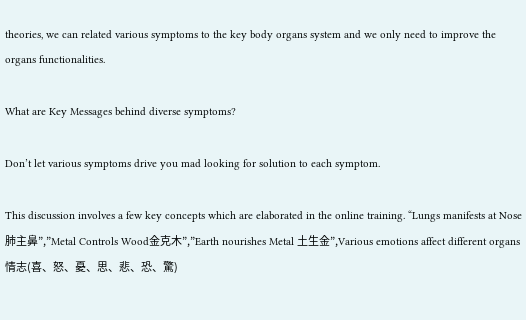theories, we can related various symptoms to the key body organs system and we only need to improve the organs functionalities.

What are Key Messages behind diverse symptoms?

Don’t let various symptoms drive you mad looking for solution to each symptom.

This discussion involves a few key concepts which are elaborated in the online training. “Lungs manifests at Nose 肺主鼻”,”Metal Controls Wood金克木”,”Earth nourishes Metal 土生金”,Various emotions affect different organs 情志(喜、怒、憂、思、悲、恐、驚)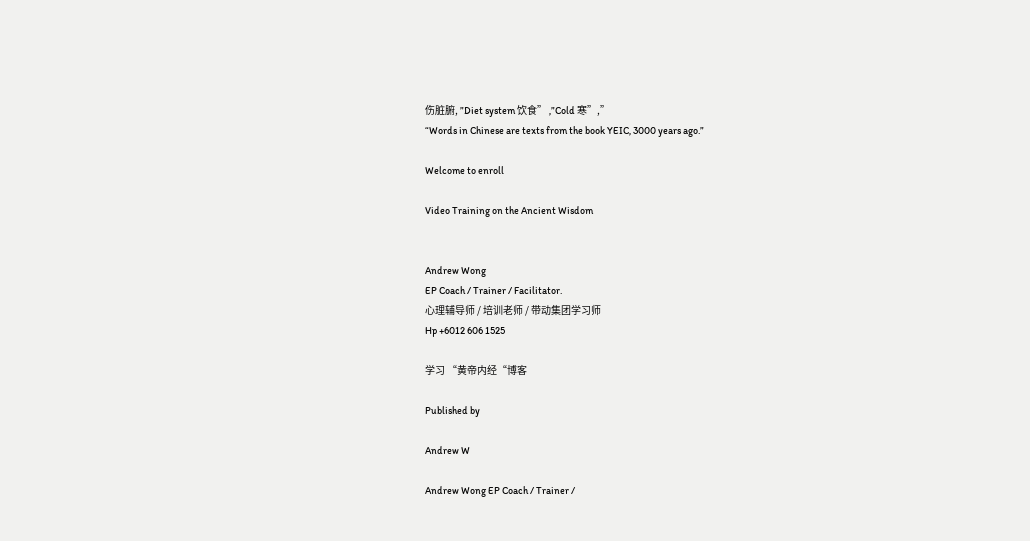伤脏腑, ”Diet system 饮食” ,”Cold 寒”,”
“Words in Chinese are texts from the book YEIC, 3000 years ago.”

Welcome to enroll

Video Training on the Ancient Wisdom


Andrew Wong
EP Coach / Trainer / Facilitator.
心理辅导师 / 培训老师 / 带动集团学习师
Hp +6012 606 1525

学习 “黄帝内经“博客

Published by

Andrew W

Andrew Wong EP Coach / Trainer /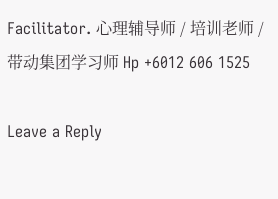Facilitator. 心理辅导师 / 培训老师 / 带动集团学习师 Hp +6012 606 1525

Leave a Reply